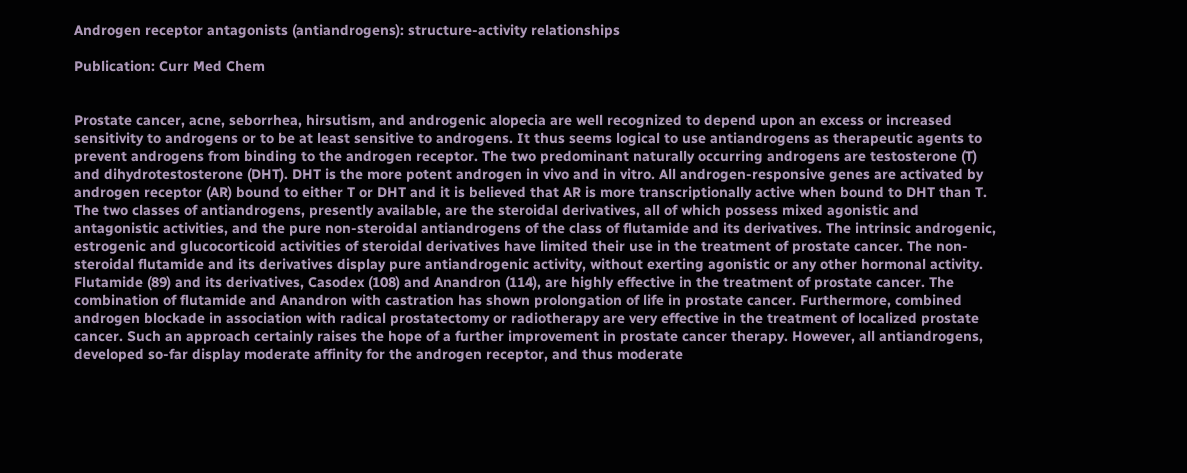Androgen receptor antagonists (antiandrogens): structure-activity relationships

Publication: Curr Med Chem


Prostate cancer, acne, seborrhea, hirsutism, and androgenic alopecia are well recognized to depend upon an excess or increased sensitivity to androgens or to be at least sensitive to androgens. It thus seems logical to use antiandrogens as therapeutic agents to prevent androgens from binding to the androgen receptor. The two predominant naturally occurring androgens are testosterone (T) and dihydrotestosterone (DHT). DHT is the more potent androgen in vivo and in vitro. All androgen-responsive genes are activated by androgen receptor (AR) bound to either T or DHT and it is believed that AR is more transcriptionally active when bound to DHT than T. The two classes of antiandrogens, presently available, are the steroidal derivatives, all of which possess mixed agonistic and antagonistic activities, and the pure non-steroidal antiandrogens of the class of flutamide and its derivatives. The intrinsic androgenic, estrogenic and glucocorticoid activities of steroidal derivatives have limited their use in the treatment of prostate cancer. The non-steroidal flutamide and its derivatives display pure antiandrogenic activity, without exerting agonistic or any other hormonal activity. Flutamide (89) and its derivatives, Casodex (108) and Anandron (114), are highly effective in the treatment of prostate cancer. The combination of flutamide and Anandron with castration has shown prolongation of life in prostate cancer. Furthermore, combined androgen blockade in association with radical prostatectomy or radiotherapy are very effective in the treatment of localized prostate cancer. Such an approach certainly raises the hope of a further improvement in prostate cancer therapy. However, all antiandrogens, developed so-far display moderate affinity for the androgen receptor, and thus moderate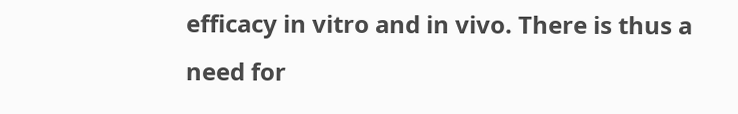efficacy in vitro and in vivo. There is thus a need for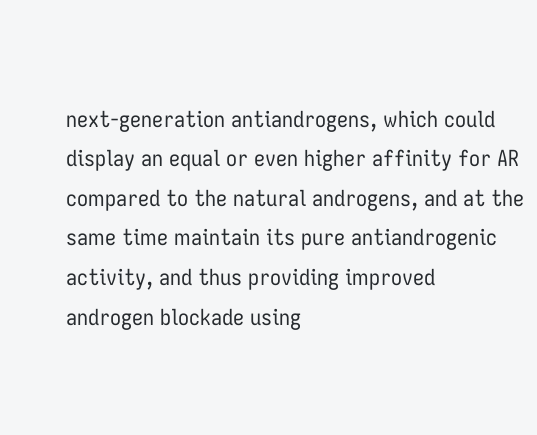next-generation antiandrogens, which could display an equal or even higher affinity for AR compared to the natural androgens, and at the same time maintain its pure antiandrogenic activity, and thus providing improved androgen blockade using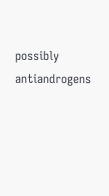possibly antiandrogens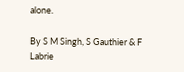alone.

By S M Singh, S Gauthier & F Labrie